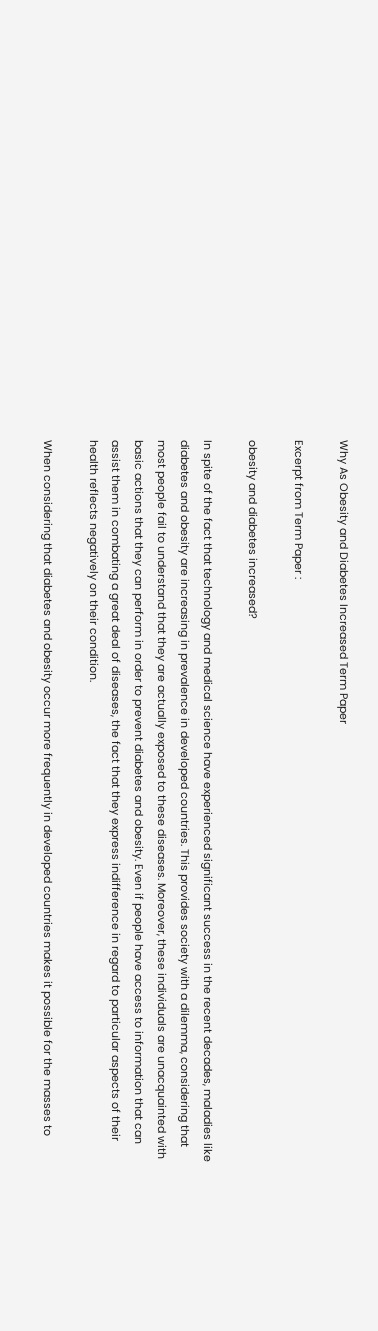Why As Obesity and Diabetes Increased Term Paper

Excerpt from Term Paper :

obesity and diabetes increased?

In spite of the fact that technology and medical science have experienced significant success in the recent decades, maladies like diabetes and obesity are increasing in prevalence in developed countries. This provides society with a dilemma, considering that most people fail to understand that they are actually exposed to these diseases. Moreover, these individuals are unacquainted with basic actions that they can perform in order to prevent diabetes and obesity. Even if people have access to information that can assist them in combating a great deal of diseases, the fact that they express indifference in regard to particular aspects of their health reflects negatively on their condition.

When considering that diabetes and obesity occur more frequently in developed countries makes it possible for the masses to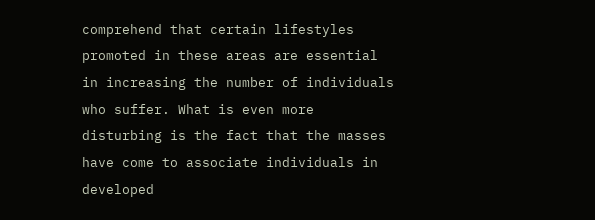comprehend that certain lifestyles promoted in these areas are essential in increasing the number of individuals who suffer. What is even more disturbing is the fact that the masses have come to associate individuals in developed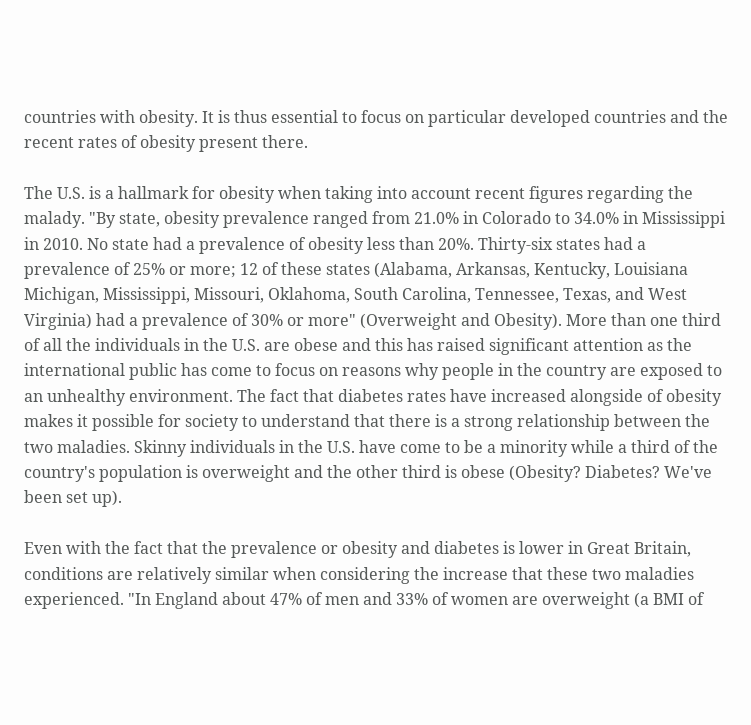countries with obesity. It is thus essential to focus on particular developed countries and the recent rates of obesity present there.

The U.S. is a hallmark for obesity when taking into account recent figures regarding the malady. "By state, obesity prevalence ranged from 21.0% in Colorado to 34.0% in Mississippi in 2010. No state had a prevalence of obesity less than 20%. Thirty-six states had a prevalence of 25% or more; 12 of these states (Alabama, Arkansas, Kentucky, Louisiana Michigan, Mississippi, Missouri, Oklahoma, South Carolina, Tennessee, Texas, and West Virginia) had a prevalence of 30% or more" (Overweight and Obesity). More than one third of all the individuals in the U.S. are obese and this has raised significant attention as the international public has come to focus on reasons why people in the country are exposed to an unhealthy environment. The fact that diabetes rates have increased alongside of obesity makes it possible for society to understand that there is a strong relationship between the two maladies. Skinny individuals in the U.S. have come to be a minority while a third of the country's population is overweight and the other third is obese (Obesity? Diabetes? We've been set up).

Even with the fact that the prevalence or obesity and diabetes is lower in Great Britain, conditions are relatively similar when considering the increase that these two maladies experienced. "In England about 47% of men and 33% of women are overweight (a BMI of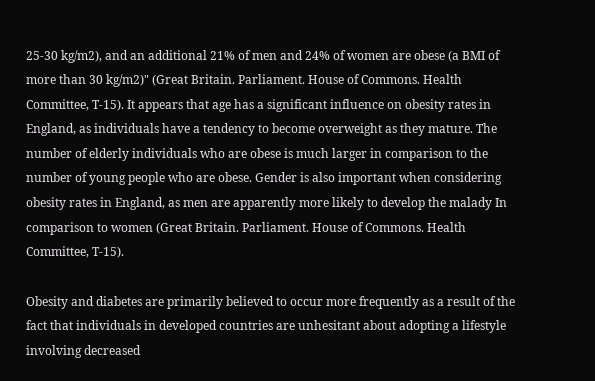25-30 kg/m2), and an additional 21% of men and 24% of women are obese (a BMI of more than 30 kg/m2)" (Great Britain. Parliament. House of Commons. Health Committee, T-15). It appears that age has a significant influence on obesity rates in England, as individuals have a tendency to become overweight as they mature. The number of elderly individuals who are obese is much larger in comparison to the number of young people who are obese. Gender is also important when considering obesity rates in England, as men are apparently more likely to develop the malady In comparison to women (Great Britain. Parliament. House of Commons. Health Committee, T-15).

Obesity and diabetes are primarily believed to occur more frequently as a result of the fact that individuals in developed countries are unhesitant about adopting a lifestyle involving decreased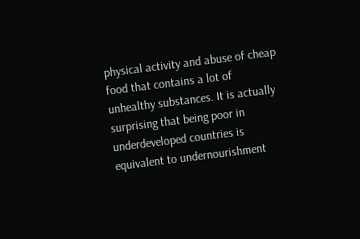physical activity and abuse of cheap food that contains a lot of unhealthy substances. It is actually surprising that being poor in underdeveloped countries is equivalent to undernourishment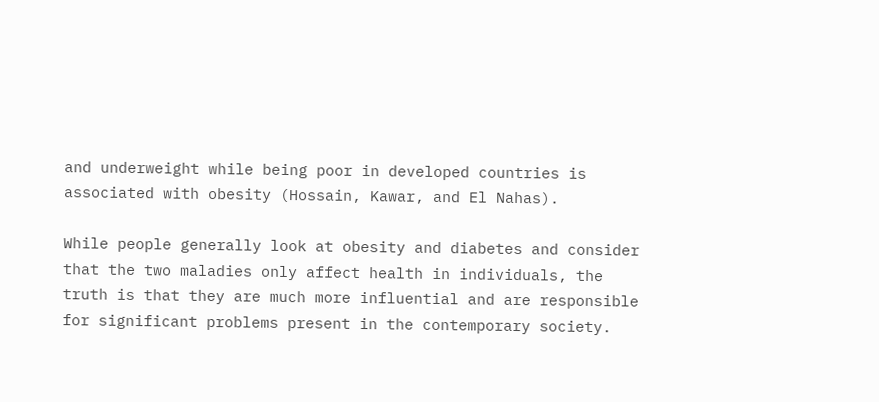and underweight while being poor in developed countries is associated with obesity (Hossain, Kawar, and El Nahas).

While people generally look at obesity and diabetes and consider that the two maladies only affect health in individuals, the truth is that they are much more influential and are responsible for significant problems present in the contemporary society.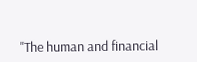"The human and financial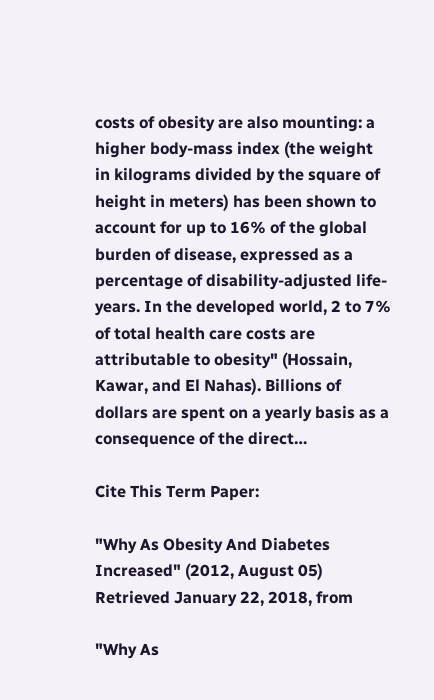costs of obesity are also mounting: a higher body-mass index (the weight in kilograms divided by the square of height in meters) has been shown to account for up to 16% of the global burden of disease, expressed as a percentage of disability-adjusted life-years. In the developed world, 2 to 7% of total health care costs are attributable to obesity" (Hossain, Kawar, and El Nahas). Billions of dollars are spent on a yearly basis as a consequence of the direct…

Cite This Term Paper:

"Why As Obesity And Diabetes Increased" (2012, August 05) Retrieved January 22, 2018, from

"Why As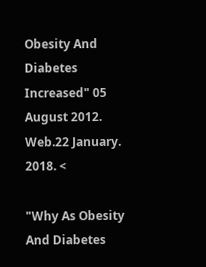Obesity And Diabetes Increased" 05 August 2012. Web.22 January. 2018. <

"Why As Obesity And Diabetes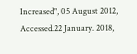Increased", 05 August 2012, Accessed.22 January. 2018,